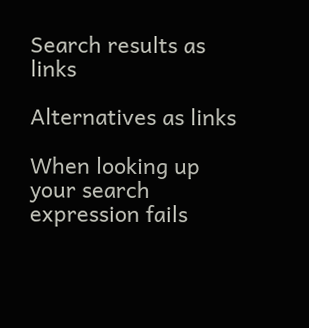Search results as links

Alternatives as links

When looking up your search expression fails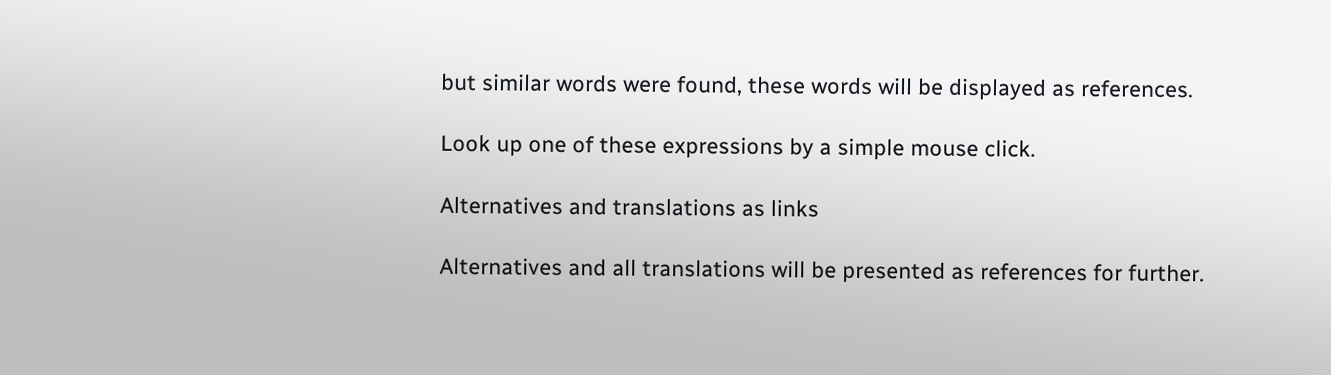but similar words were found, these words will be displayed as references.

Look up one of these expressions by a simple mouse click.

Alternatives and translations as links

Alternatives and all translations will be presented as references for further.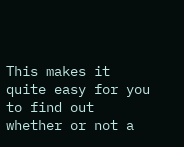This makes it quite easy for you to find out whether or not a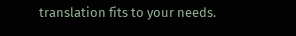translation fits to your needs.